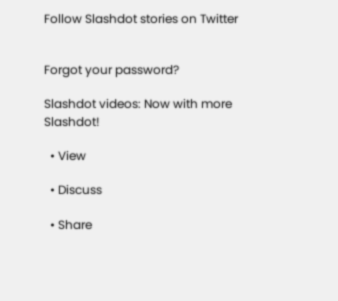Follow Slashdot stories on Twitter


Forgot your password?

Slashdot videos: Now with more Slashdot!

  • View

  • Discuss

  • Share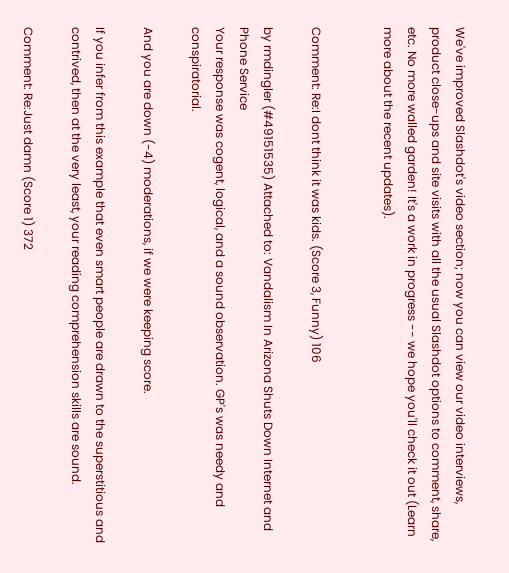We've improved Slashdot's video section; now you can view our video interviews, product close-ups and site visits with all the usual Slashdot options to comment, share, etc. No more walled garden! It's a work in progress -- we hope you'll check it out (Learn more about the recent updates).


Comment: Re:I dont think it was kids. (Score 3, Funny) 106

by rmdingler (#49151535) Attached to: Vandalism In Arizona Shuts Down Internet and Phone Service
Your response was cogent, logical, and a sound observation. GP's was needy and conspiratorial.

And you are down (-4) moderations, if we were keeping score.

If you infer from this example that even smart people are drawn to the superstitious and contrived, then at the very least, your reading comprehension skills are sound.

Comment: Re:Just damn (Score 1) 372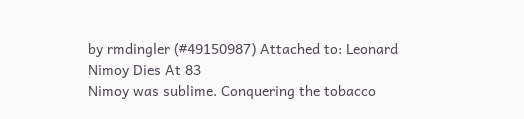by rmdingler (#49150987) Attached to: Leonard Nimoy Dies At 83
Nimoy was sublime. Conquering the tobacco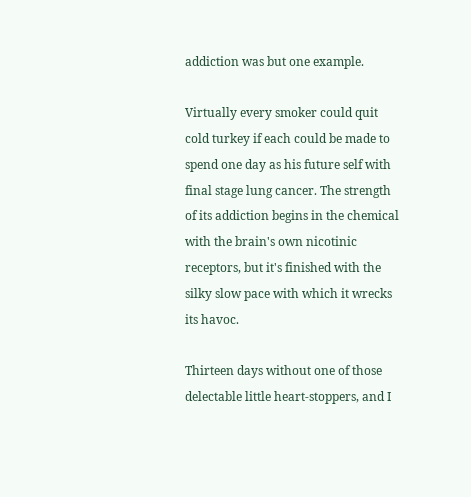addiction was but one example.

Virtually every smoker could quit cold turkey if each could be made to spend one day as his future self with final stage lung cancer. The strength of its addiction begins in the chemical with the brain's own nicotinic receptors, but it's finished with the silky slow pace with which it wrecks its havoc.

Thirteen days without one of those delectable little heart-stoppers, and I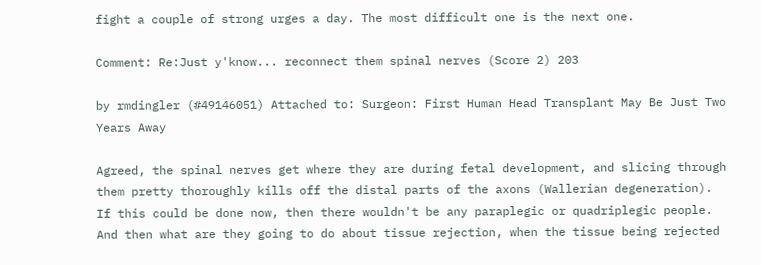fight a couple of strong urges a day. The most difficult one is the next one.

Comment: Re:Just y'know... reconnect them spinal nerves (Score 2) 203

by rmdingler (#49146051) Attached to: Surgeon: First Human Head Transplant May Be Just Two Years Away

Agreed, the spinal nerves get where they are during fetal development, and slicing through them pretty thoroughly kills off the distal parts of the axons (Wallerian degeneration). If this could be done now, then there wouldn't be any paraplegic or quadriplegic people. And then what are they going to do about tissue rejection, when the tissue being rejected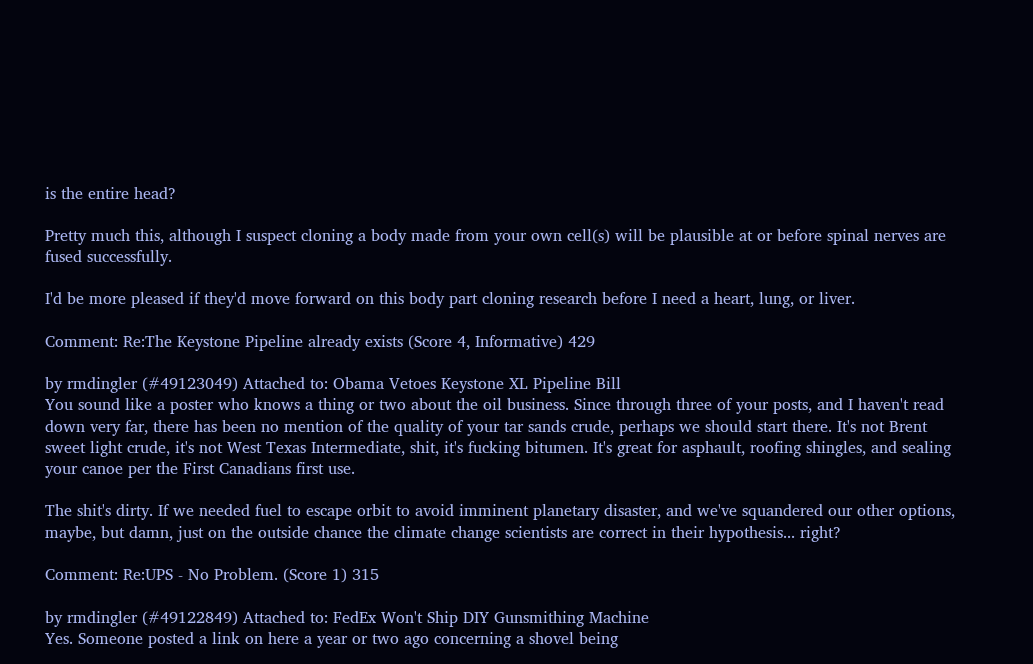is the entire head?

Pretty much this, although I suspect cloning a body made from your own cell(s) will be plausible at or before spinal nerves are fused successfully.

I'd be more pleased if they'd move forward on this body part cloning research before I need a heart, lung, or liver.

Comment: Re:The Keystone Pipeline already exists (Score 4, Informative) 429

by rmdingler (#49123049) Attached to: Obama Vetoes Keystone XL Pipeline Bill
You sound like a poster who knows a thing or two about the oil business. Since through three of your posts, and I haven't read down very far, there has been no mention of the quality of your tar sands crude, perhaps we should start there. It's not Brent sweet light crude, it's not West Texas Intermediate, shit, it's fucking bitumen. It's great for asphault, roofing shingles, and sealing your canoe per the First Canadians first use.

The shit's dirty. If we needed fuel to escape orbit to avoid imminent planetary disaster, and we've squandered our other options, maybe, but damn, just on the outside chance the climate change scientists are correct in their hypothesis... right?

Comment: Re:UPS - No Problem. (Score 1) 315

by rmdingler (#49122849) Attached to: FedEx Won't Ship DIY Gunsmithing Machine
Yes. Someone posted a link on here a year or two ago concerning a shovel being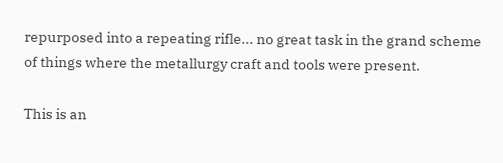repurposed into a repeating rifle... no great task in the grand scheme of things where the metallurgy craft and tools were present.

This is an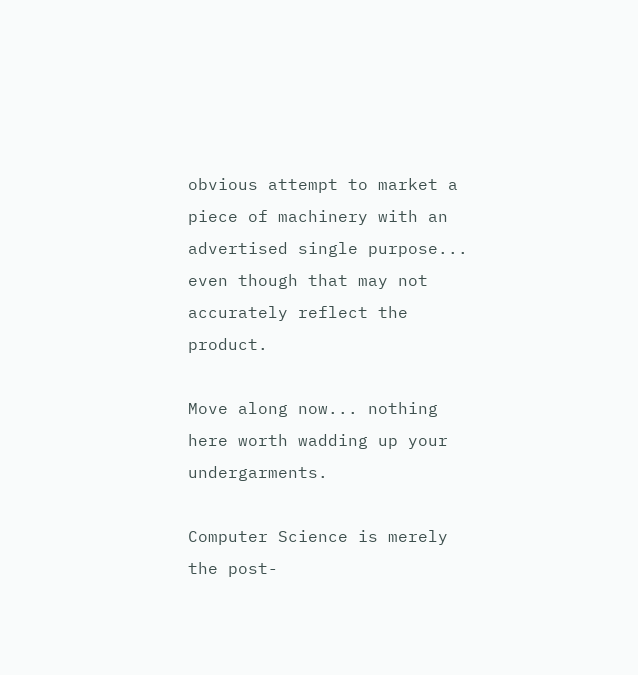obvious attempt to market a piece of machinery with an advertised single purpose... even though that may not accurately reflect the product.

Move along now... nothing here worth wadding up your undergarments.

Computer Science is merely the post-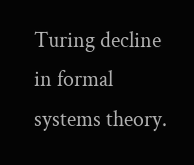Turing decline in formal systems theory.